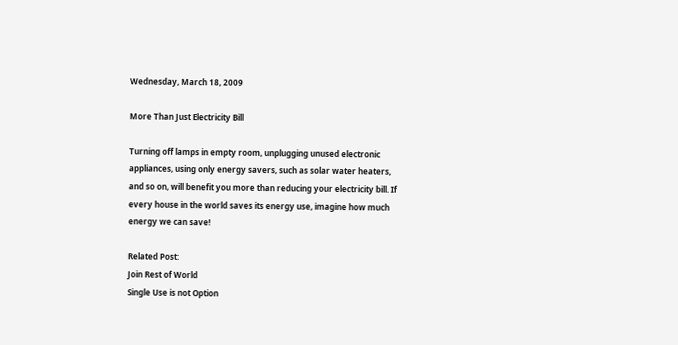Wednesday, March 18, 2009

More Than Just Electricity Bill

Turning off lamps in empty room, unplugging unused electronic appliances, using only energy savers, such as solar water heaters, and so on, will benefit you more than reducing your electricity bill. If every house in the world saves its energy use, imagine how much energy we can save!

Related Post:
Join Rest of World
Single Use is not Option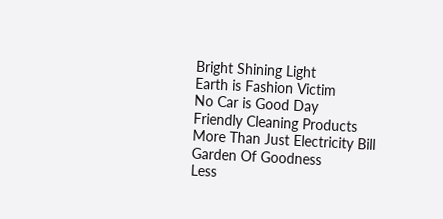Bright Shining Light
Earth is Fashion Victim
No Car is Good Day
Friendly Cleaning Products
More Than Just Electricity Bill
Garden Of Goodness
Less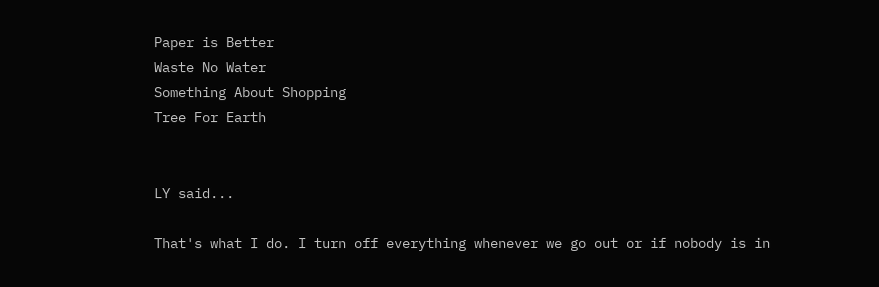Paper is Better
Waste No Water
Something About Shopping
Tree For Earth


LY said...

That's what I do. I turn off everything whenever we go out or if nobody is in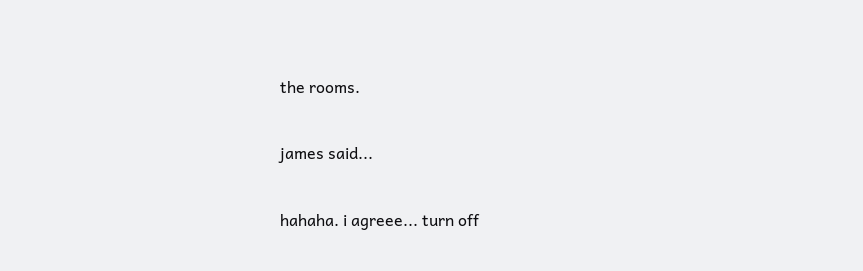the rooms.

james said...

hahaha. i agreee... turn off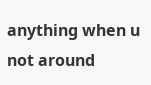anything when u not around